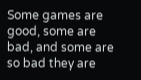Some games are good, some are bad, and some are so bad they are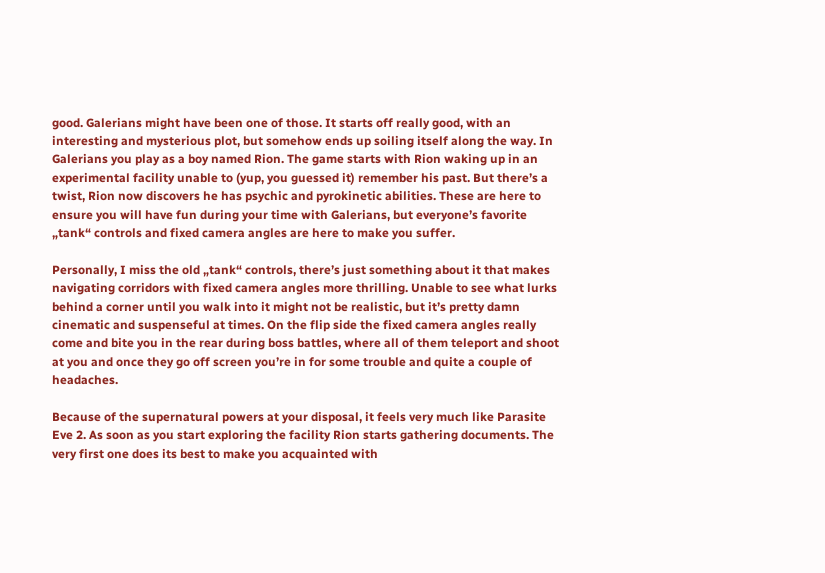good. Galerians might have been one of those. It starts off really good, with an interesting and mysterious plot, but somehow ends up soiling itself along the way. In Galerians you play as a boy named Rion. The game starts with Rion waking up in an experimental facility unable to (yup, you guessed it) remember his past. But there’s a twist, Rion now discovers he has psychic and pyrokinetic abilities. These are here to ensure you will have fun during your time with Galerians, but everyone’s favorite „tank“ controls and fixed camera angles are here to make you suffer.

Personally, I miss the old „tank“ controls, there’s just something about it that makes navigating corridors with fixed camera angles more thrilling. Unable to see what lurks behind a corner until you walk into it might not be realistic, but it’s pretty damn cinematic and suspenseful at times. On the flip side the fixed camera angles really come and bite you in the rear during boss battles, where all of them teleport and shoot at you and once they go off screen you’re in for some trouble and quite a couple of headaches.

Because of the supernatural powers at your disposal, it feels very much like Parasite Eve 2. As soon as you start exploring the facility Rion starts gathering documents. The very first one does its best to make you acquainted with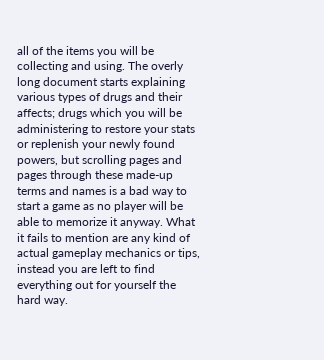all of the items you will be collecting and using. The overly long document starts explaining various types of drugs and their affects; drugs which you will be administering to restore your stats or replenish your newly found powers, but scrolling pages and pages through these made-up terms and names is a bad way to start a game as no player will be able to memorize it anyway. What it fails to mention are any kind of actual gameplay mechanics or tips, instead you are left to find everything out for yourself the hard way.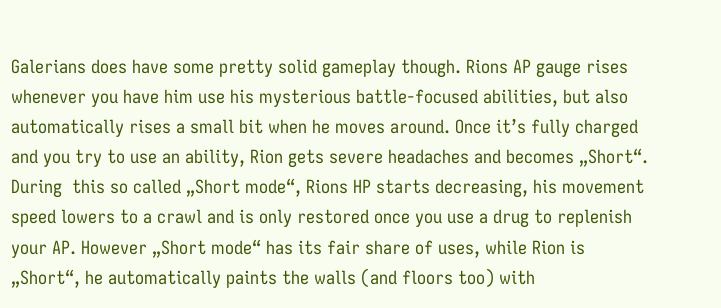Galerians does have some pretty solid gameplay though. Rions AP gauge rises whenever you have him use his mysterious battle-focused abilities, but also automatically rises a small bit when he moves around. Once it’s fully charged and you try to use an ability, Rion gets severe headaches and becomes „Short“. During  this so called „Short mode“, Rions HP starts decreasing, his movement speed lowers to a crawl and is only restored once you use a drug to replenish your AP. However „Short mode“ has its fair share of uses, while Rion is „Short“, he automatically paints the walls (and floors too) with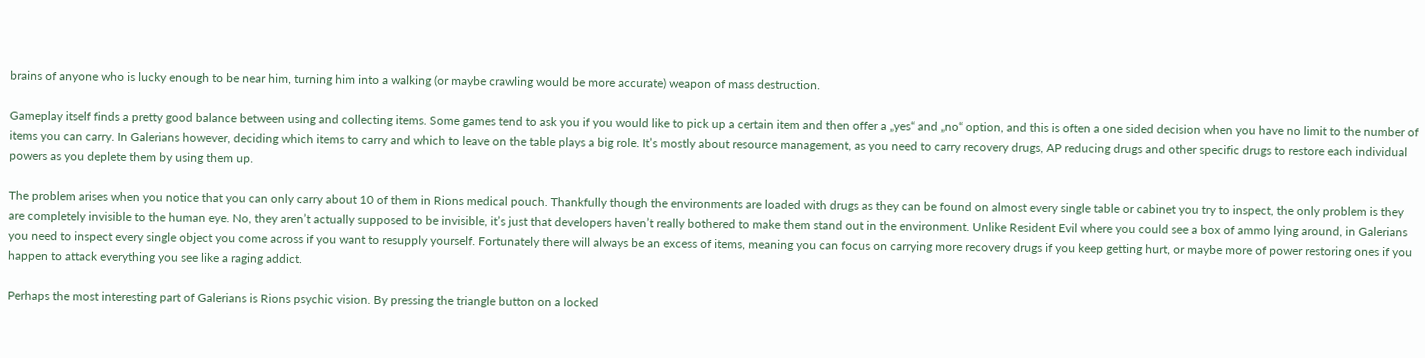brains of anyone who is lucky enough to be near him, turning him into a walking (or maybe crawling would be more accurate) weapon of mass destruction.

Gameplay itself finds a pretty good balance between using and collecting items. Some games tend to ask you if you would like to pick up a certain item and then offer a „yes“ and „no“ option, and this is often a one sided decision when you have no limit to the number of items you can carry. In Galerians however, deciding which items to carry and which to leave on the table plays a big role. It’s mostly about resource management, as you need to carry recovery drugs, AP reducing drugs and other specific drugs to restore each individual powers as you deplete them by using them up.

The problem arises when you notice that you can only carry about 10 of them in Rions medical pouch. Thankfully though the environments are loaded with drugs as they can be found on almost every single table or cabinet you try to inspect, the only problem is they are completely invisible to the human eye. No, they aren’t actually supposed to be invisible, it’s just that developers haven’t really bothered to make them stand out in the environment. Unlike Resident Evil where you could see a box of ammo lying around, in Galerians you need to inspect every single object you come across if you want to resupply yourself. Fortunately there will always be an excess of items, meaning you can focus on carrying more recovery drugs if you keep getting hurt, or maybe more of power restoring ones if you happen to attack everything you see like a raging addict.

Perhaps the most interesting part of Galerians is Rions psychic vision. By pressing the triangle button on a locked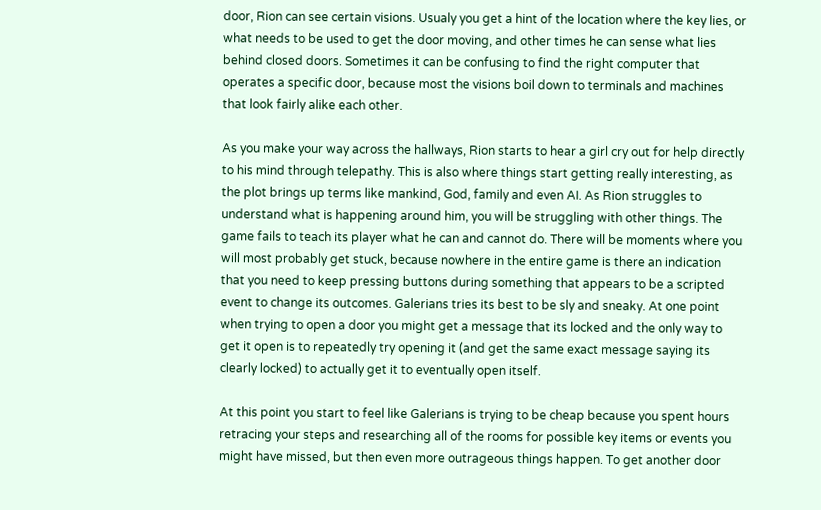door, Rion can see certain visions. Usualy you get a hint of the location where the key lies, or what needs to be used to get the door moving, and other times he can sense what lies behind closed doors. Sometimes it can be confusing to find the right computer that operates a specific door, because most the visions boil down to terminals and machines that look fairly alike each other.

As you make your way across the hallways, Rion starts to hear a girl cry out for help directly to his mind through telepathy. This is also where things start getting really interesting, as the plot brings up terms like mankind, God, family and even AI. As Rion struggles to understand what is happening around him, you will be struggling with other things. The game fails to teach its player what he can and cannot do. There will be moments where you will most probably get stuck, because nowhere in the entire game is there an indication that you need to keep pressing buttons during something that appears to be a scripted event to change its outcomes. Galerians tries its best to be sly and sneaky. At one point when trying to open a door you might get a message that its locked and the only way to get it open is to repeatedly try opening it (and get the same exact message saying its clearly locked) to actually get it to eventually open itself.

At this point you start to feel like Galerians is trying to be cheap because you spent hours retracing your steps and researching all of the rooms for possible key items or events you might have missed, but then even more outrageous things happen. To get another door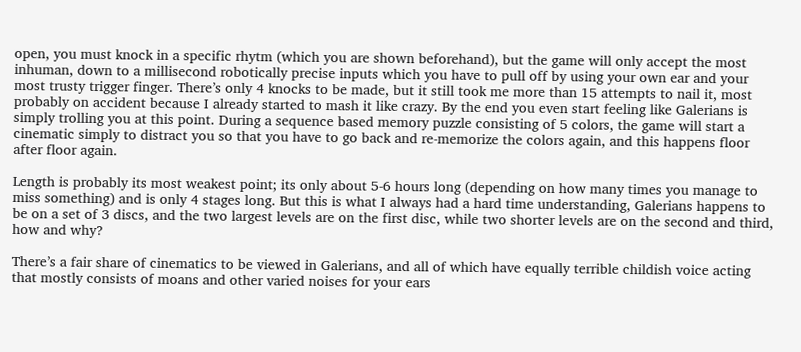open, you must knock in a specific rhytm (which you are shown beforehand), but the game will only accept the most inhuman, down to a millisecond robotically precise inputs which you have to pull off by using your own ear and your most trusty trigger finger. There’s only 4 knocks to be made, but it still took me more than 15 attempts to nail it, most probably on accident because I already started to mash it like crazy. By the end you even start feeling like Galerians is simply trolling you at this point. During a sequence based memory puzzle consisting of 5 colors, the game will start a cinematic simply to distract you so that you have to go back and re-memorize the colors again, and this happens floor after floor again.

Length is probably its most weakest point; its only about 5-6 hours long (depending on how many times you manage to miss something) and is only 4 stages long. But this is what I always had a hard time understanding, Galerians happens to be on a set of 3 discs, and the two largest levels are on the first disc, while two shorter levels are on the second and third, how and why?

There’s a fair share of cinematics to be viewed in Galerians, and all of which have equally terrible childish voice acting that mostly consists of moans and other varied noises for your ears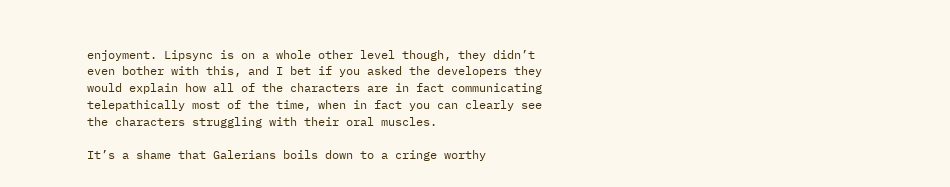enjoyment. Lipsync is on a whole other level though, they didn’t even bother with this, and I bet if you asked the developers they would explain how all of the characters are in fact communicating telepathically most of the time, when in fact you can clearly see the characters struggling with their oral muscles.

It’s a shame that Galerians boils down to a cringe worthy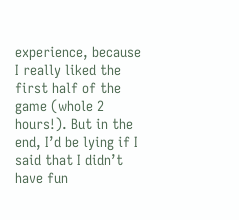experience, because I really liked the first half of the game (whole 2 hours!). But in the end, I’d be lying if I said that I didn’t have fun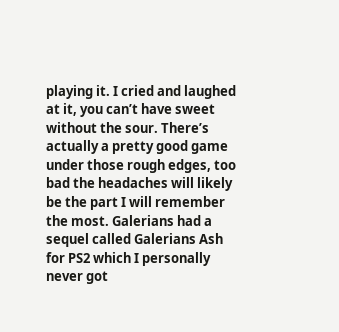playing it. I cried and laughed at it, you can’t have sweet without the sour. There’s actually a pretty good game under those rough edges, too bad the headaches will likely be the part I will remember the most. Galerians had a sequel called Galerians Ash for PS2 which I personally never got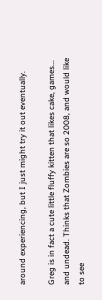around experiencing, but I just might try it out eventually.

Greg is in fact a cute little fluffy kitten that likes cake, games... and undead. Thinks that Zombies are so 2008, and would like to see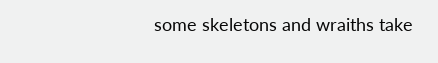some skeletons and wraiths take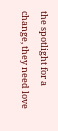the spotlight for a change, they need love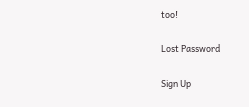too!

Lost Password

Sign Up